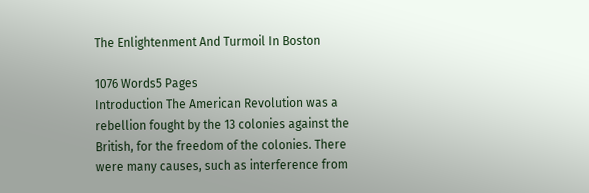The Enlightenment And Turmoil In Boston

1076 Words5 Pages
Introduction The American Revolution was a rebellion fought by the 13 colonies against the British, for the freedom of the colonies. There were many causes, such as interference from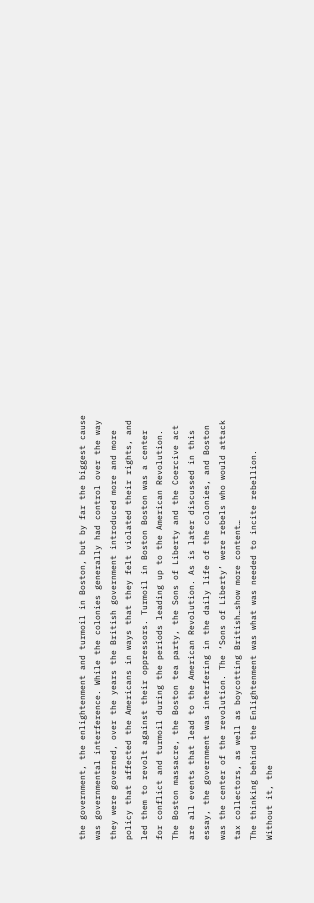the government, the enlightenment and turmoil in Boston, but by far the biggest cause was governmental interference. While the colonies generally had control over the way they were governed, over the years the British government introduced more and more policy that affected the Americans in ways that they felt violated their rights, and led them to revolt against their oppressors. Turmoil in Boston Boston was a center for conflict and turmoil during the periods leading up to the American Revolution. The Boston massacre, the Boston tea party, the Sons of Liberty and the Coercive act are all events that lead to the American Revolution. As is later discussed in this essay, the government was interfering in the daily life of the colonies, and Boston was the center of the revolution. The ‘Sons of Liberty’ were rebels who would attack tax collectors, as well as boycotting British…show more content…
The thinking behind the Enlightenment was what was needed to incite rebellion. Without it, the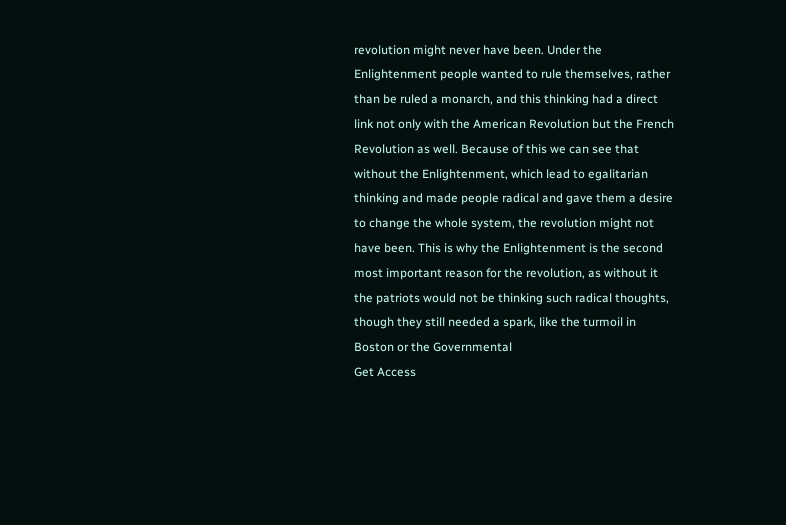revolution might never have been. Under the Enlightenment people wanted to rule themselves, rather than be ruled a monarch, and this thinking had a direct link not only with the American Revolution but the French Revolution as well. Because of this we can see that without the Enlightenment, which lead to egalitarian thinking and made people radical and gave them a desire to change the whole system, the revolution might not have been. This is why the Enlightenment is the second most important reason for the revolution, as without it the patriots would not be thinking such radical thoughts, though they still needed a spark, like the turmoil in Boston or the Governmental
Get Access